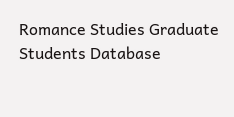Romance Studies Graduate Students Database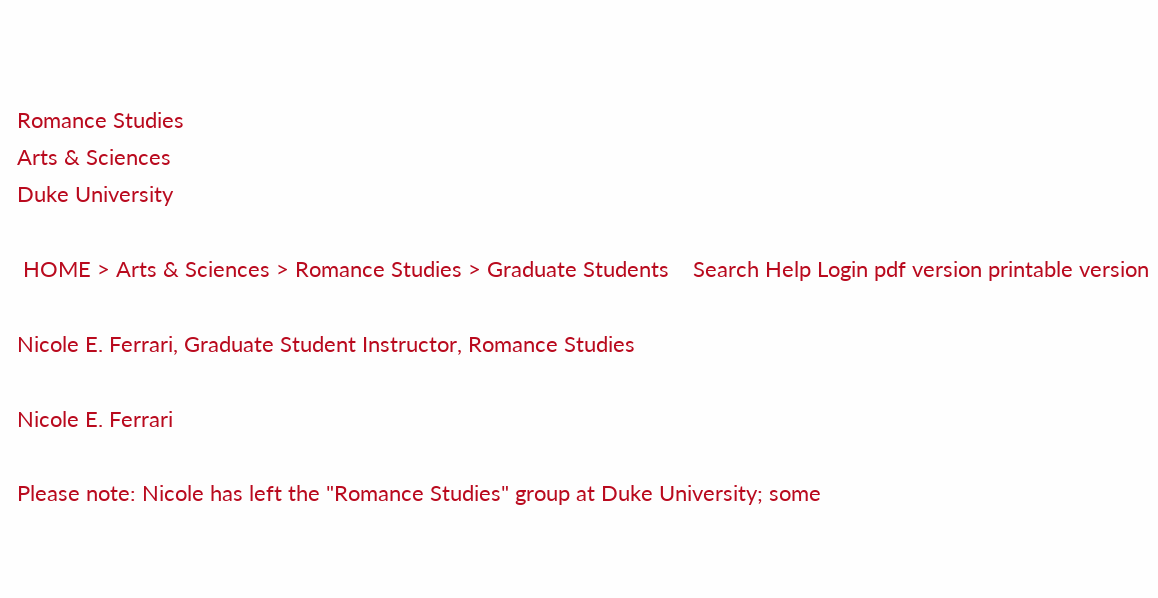Romance Studies
Arts & Sciences
Duke University

 HOME > Arts & Sciences > Romance Studies > Graduate Students    Search Help Login pdf version printable version

Nicole E. Ferrari, Graduate Student Instructor, Romance Studies

Nicole E. Ferrari

Please note: Nicole has left the "Romance Studies" group at Duke University; some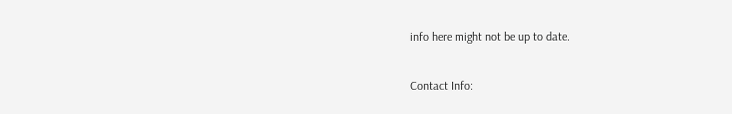info here might not be up to date.

Contact Info: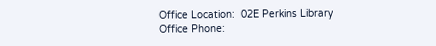Office Location:  02E Perkins Library
Office Phone: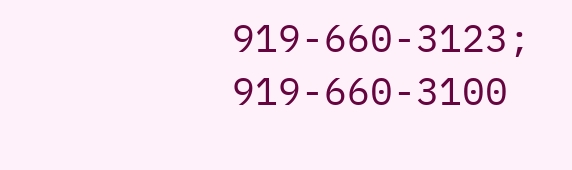919-660-3123; 919-660-3100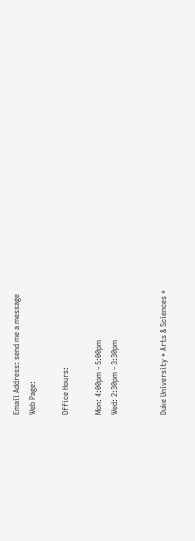Email Address: send me a message
Web Page:

Office Hours:

Mon: 4:00pm - 5:00pm
Wed: 2:30pm - 3:30pm


Duke University * Arts & Sciences *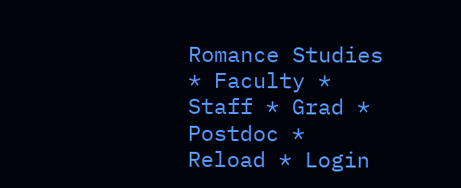Romance Studies * Faculty * Staff * Grad * Postdoc * Reload * Login